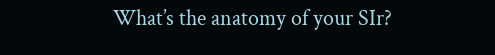What’s the anatomy of your SIr?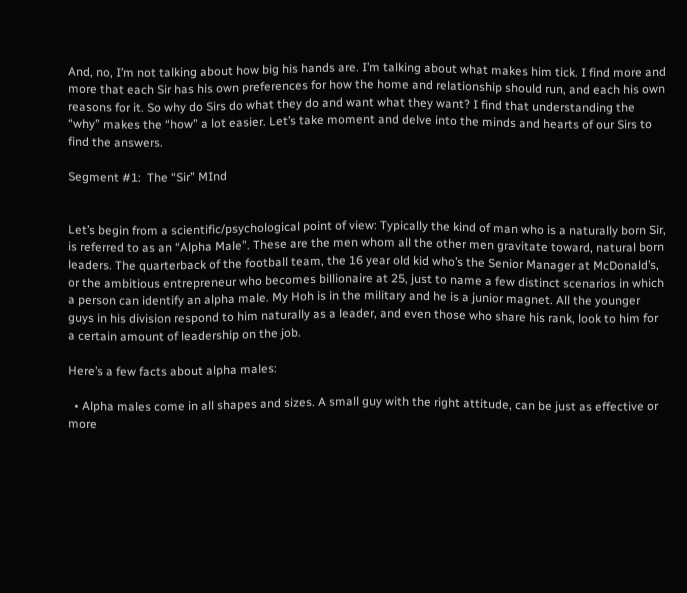And, no, I’m not talking about how big his hands are. I’m talking about what makes him tick. I find more and more that each Sir has his own preferences for how the home and relationship should run, and each his own reasons for it. So why do Sirs do what they do and want what they want? I find that understanding the “why” makes the “how” a lot easier. Let’s take moment and delve into the minds and hearts of our Sirs to find the answers.

Segment #1:  The “Sir” MInd


Let’s begin from a scientific/psychological point of view: Typically the kind of man who is a naturally born Sir, is referred to as an “Alpha Male”. These are the men whom all the other men gravitate toward, natural born leaders. The quarterback of the football team, the 16 year old kid who’s the Senior Manager at McDonald’s, or the ambitious entrepreneur who becomes billionaire at 25, just to name a few distinct scenarios in which a person can identify an alpha male. My Hoh is in the military and he is a junior magnet. All the younger guys in his division respond to him naturally as a leader, and even those who share his rank, look to him for a certain amount of leadership on the job.

Here’s a few facts about alpha males:

  • Alpha males come in all shapes and sizes. A small guy with the right attitude, can be just as effective or more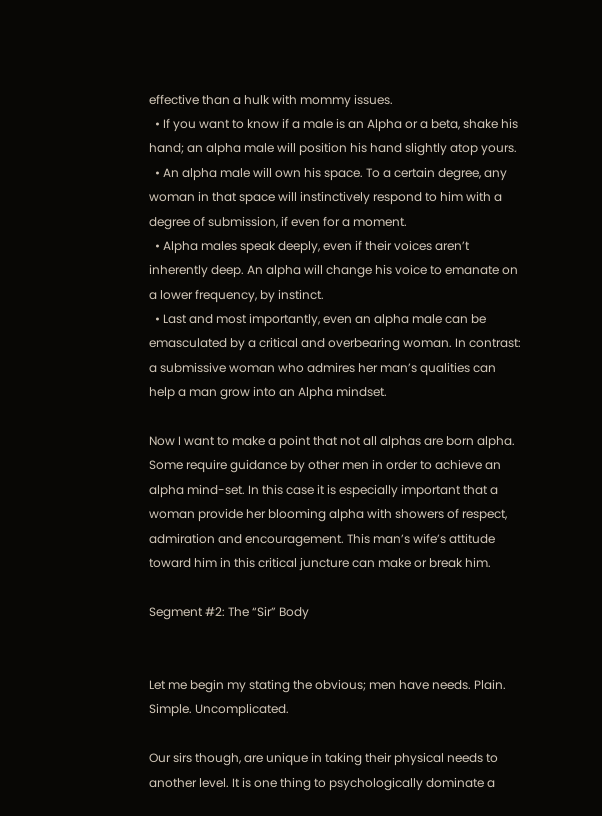effective than a hulk with mommy issues.
  • If you want to know if a male is an Alpha or a beta, shake his hand; an alpha male will position his hand slightly atop yours.
  • An alpha male will own his space. To a certain degree, any woman in that space will instinctively respond to him with a degree of submission, if even for a moment.
  • Alpha males speak deeply, even if their voices aren’t inherently deep. An alpha will change his voice to emanate on a lower frequency, by instinct.
  • Last and most importantly, even an alpha male can be emasculated by a critical and overbearing woman. In contrast: a submissive woman who admires her man’s qualities can help a man grow into an Alpha mindset.

Now I want to make a point that not all alphas are born alpha. Some require guidance by other men in order to achieve an alpha mind-set. In this case it is especially important that a woman provide her blooming alpha with showers of respect, admiration and encouragement. This man’s wife’s attitude toward him in this critical juncture can make or break him.

Segment #2: The “Sir” Body


Let me begin my stating the obvious; men have needs. Plain. Simple. Uncomplicated.

Our sirs though, are unique in taking their physical needs to another level. It is one thing to psychologically dominate a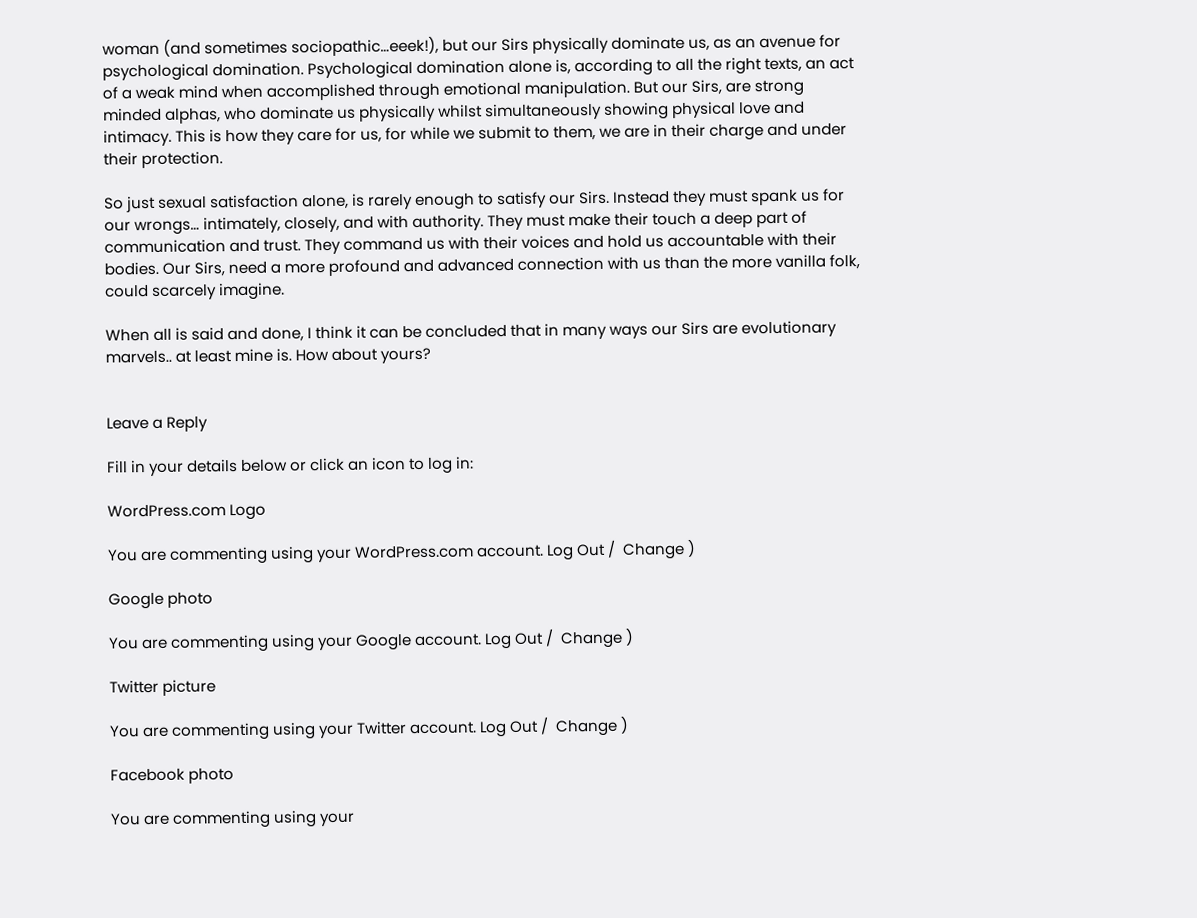woman (and sometimes sociopathic…eeek!), but our Sirs physically dominate us, as an avenue for psychological domination. Psychological domination alone is, according to all the right texts, an act of a weak mind when accomplished through emotional manipulation. But our Sirs, are strong minded alphas, who dominate us physically whilst simultaneously showing physical love and intimacy. This is how they care for us, for while we submit to them, we are in their charge and under their protection.

So just sexual satisfaction alone, is rarely enough to satisfy our Sirs. Instead they must spank us for our wrongs… intimately, closely, and with authority. They must make their touch a deep part of communication and trust. They command us with their voices and hold us accountable with their bodies. Our Sirs, need a more profound and advanced connection with us than the more vanilla folk, could scarcely imagine.

When all is said and done, I think it can be concluded that in many ways our Sirs are evolutionary marvels.. at least mine is. How about yours?


Leave a Reply

Fill in your details below or click an icon to log in:

WordPress.com Logo

You are commenting using your WordPress.com account. Log Out /  Change )

Google photo

You are commenting using your Google account. Log Out /  Change )

Twitter picture

You are commenting using your Twitter account. Log Out /  Change )

Facebook photo

You are commenting using your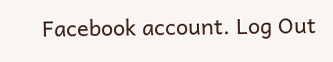Facebook account. Log Out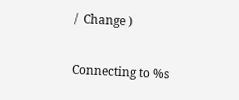/  Change )

Connecting to %s